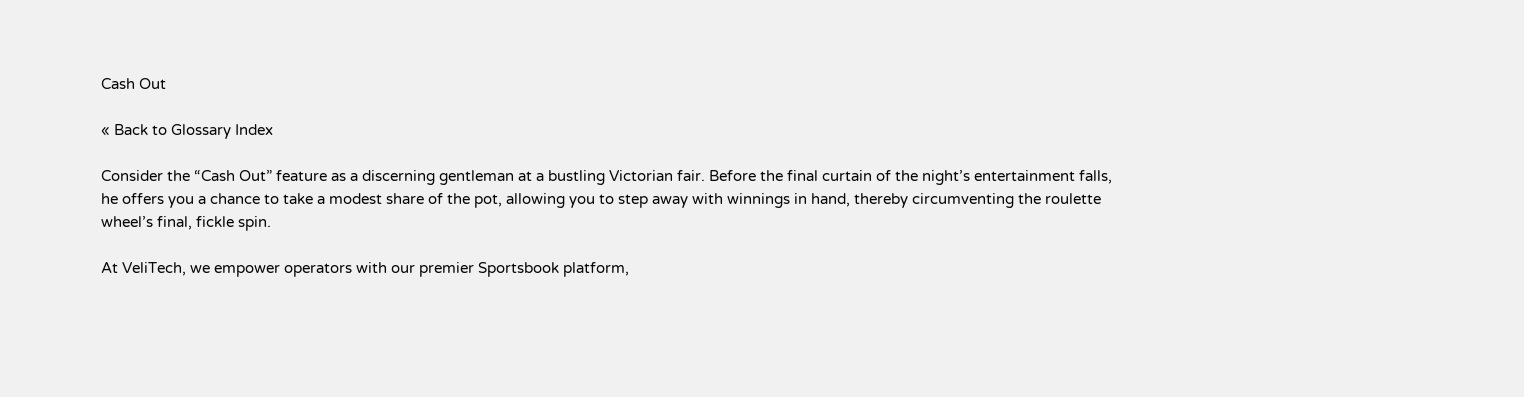Cash Out

« Back to Glossary Index

Consider the “Cash Out” feature as a discerning gentleman at a bustling Victorian fair. Before the final curtain of the night’s entertainment falls, he offers you a chance to take a modest share of the pot, allowing you to step away with winnings in hand, thereby circumventing the roulette wheel’s final, fickle spin.

At VeliTech, we empower operators with our premier Sportsbook platform,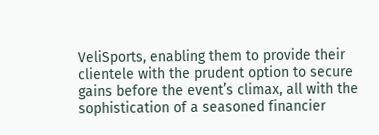VeliSports, enabling them to provide their clientele with the prudent option to secure gains before the event’s climax, all with the sophistication of a seasoned financier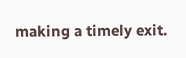making a timely exit.